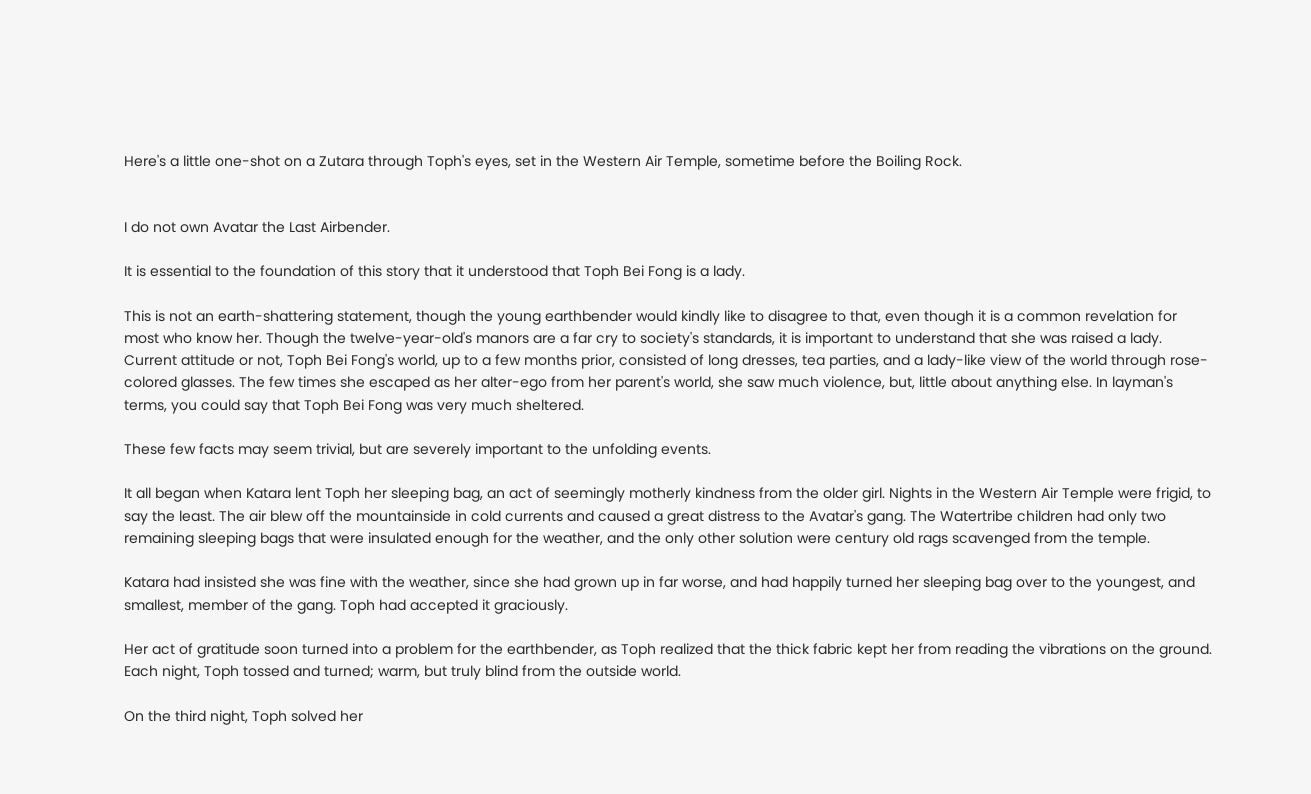Here's a little one-shot on a Zutara through Toph's eyes, set in the Western Air Temple, sometime before the Boiling Rock.


I do not own Avatar the Last Airbender.

It is essential to the foundation of this story that it understood that Toph Bei Fong is a lady.

This is not an earth-shattering statement, though the young earthbender would kindly like to disagree to that, even though it is a common revelation for most who know her. Though the twelve-year-old's manors are a far cry to society's standards, it is important to understand that she was raised a lady. Current attitude or not, Toph Bei Fong's world, up to a few months prior, consisted of long dresses, tea parties, and a lady-like view of the world through rose-colored glasses. The few times she escaped as her alter-ego from her parent's world, she saw much violence, but, little about anything else. In layman's terms, you could say that Toph Bei Fong was very much sheltered.

These few facts may seem trivial, but are severely important to the unfolding events.

It all began when Katara lent Toph her sleeping bag, an act of seemingly motherly kindness from the older girl. Nights in the Western Air Temple were frigid, to say the least. The air blew off the mountainside in cold currents and caused a great distress to the Avatar's gang. The Watertribe children had only two remaining sleeping bags that were insulated enough for the weather, and the only other solution were century old rags scavenged from the temple.

Katara had insisted she was fine with the weather, since she had grown up in far worse, and had happily turned her sleeping bag over to the youngest, and smallest, member of the gang. Toph had accepted it graciously.

Her act of gratitude soon turned into a problem for the earthbender, as Toph realized that the thick fabric kept her from reading the vibrations on the ground. Each night, Toph tossed and turned; warm, but truly blind from the outside world.

On the third night, Toph solved her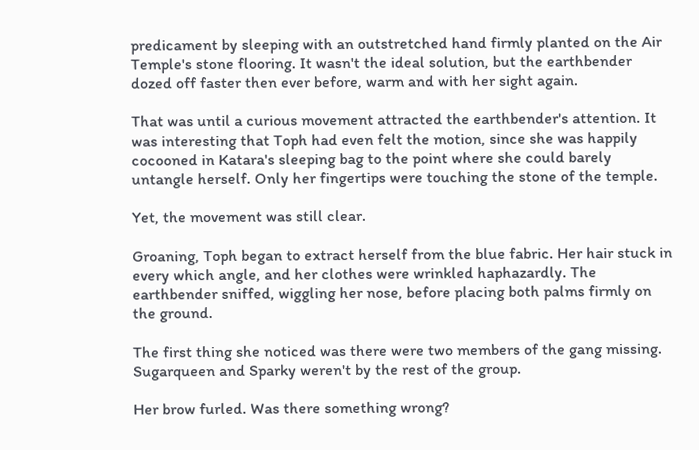predicament by sleeping with an outstretched hand firmly planted on the Air Temple's stone flooring. It wasn't the ideal solution, but the earthbender dozed off faster then ever before, warm and with her sight again.

That was until a curious movement attracted the earthbender's attention. It was interesting that Toph had even felt the motion, since she was happily cocooned in Katara's sleeping bag to the point where she could barely untangle herself. Only her fingertips were touching the stone of the temple.

Yet, the movement was still clear.

Groaning, Toph began to extract herself from the blue fabric. Her hair stuck in every which angle, and her clothes were wrinkled haphazardly. The earthbender sniffed, wiggling her nose, before placing both palms firmly on the ground.

The first thing she noticed was there were two members of the gang missing. Sugarqueen and Sparky weren't by the rest of the group.

Her brow furled. Was there something wrong?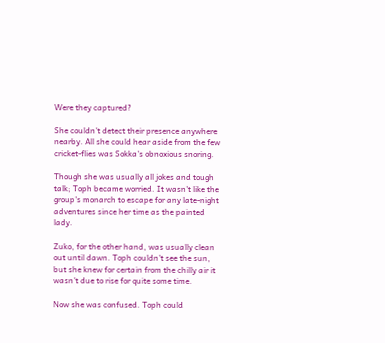Were they captured?

She couldn't detect their presence anywhere nearby. All she could hear aside from the few cricket-flies was Sokka's obnoxious snoring.

Though she was usually all jokes and tough talk; Toph became worried. It wasn't like the group's monarch to escape for any late-night adventures since her time as the painted lady.

Zuko, for the other hand, was usually clean out until dawn. Toph couldn't see the sun, but she knew for certain from the chilly air it wasn't due to rise for quite some time.

Now she was confused. Toph could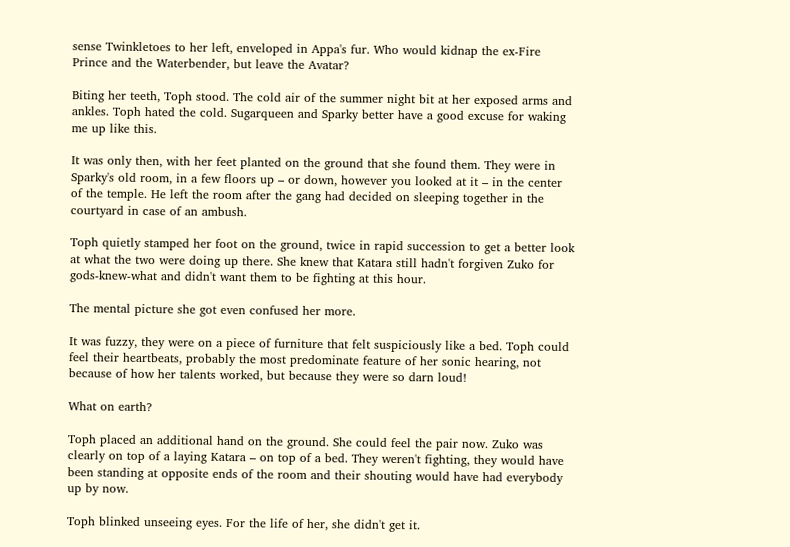sense Twinkletoes to her left, enveloped in Appa's fur. Who would kidnap the ex-Fire Prince and the Waterbender, but leave the Avatar?

Biting her teeth, Toph stood. The cold air of the summer night bit at her exposed arms and ankles. Toph hated the cold. Sugarqueen and Sparky better have a good excuse for waking me up like this.

It was only then, with her feet planted on the ground that she found them. They were in Sparky's old room, in a few floors up – or down, however you looked at it – in the center of the temple. He left the room after the gang had decided on sleeping together in the courtyard in case of an ambush.

Toph quietly stamped her foot on the ground, twice in rapid succession to get a better look at what the two were doing up there. She knew that Katara still hadn't forgiven Zuko for gods-knew-what and didn't want them to be fighting at this hour.

The mental picture she got even confused her more.

It was fuzzy, they were on a piece of furniture that felt suspiciously like a bed. Toph could feel their heartbeats, probably the most predominate feature of her sonic hearing, not because of how her talents worked, but because they were so darn loud!

What on earth?

Toph placed an additional hand on the ground. She could feel the pair now. Zuko was clearly on top of a laying Katara – on top of a bed. They weren't fighting, they would have been standing at opposite ends of the room and their shouting would have had everybody up by now.

Toph blinked unseeing eyes. For the life of her, she didn't get it.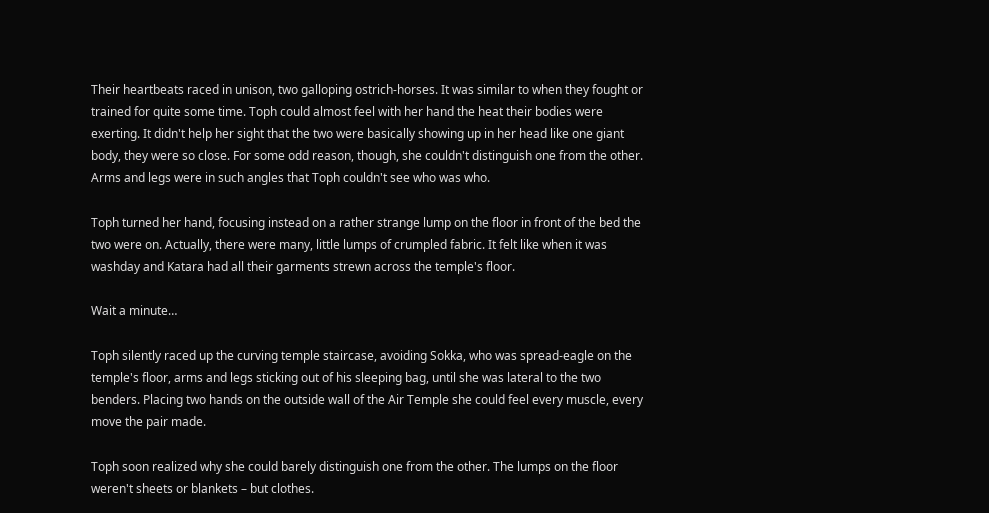Their heartbeats raced in unison, two galloping ostrich-horses. It was similar to when they fought or trained for quite some time. Toph could almost feel with her hand the heat their bodies were exerting. It didn't help her sight that the two were basically showing up in her head like one giant body, they were so close. For some odd reason, though, she couldn't distinguish one from the other. Arms and legs were in such angles that Toph couldn't see who was who.

Toph turned her hand, focusing instead on a rather strange lump on the floor in front of the bed the two were on. Actually, there were many, little lumps of crumpled fabric. It felt like when it was washday and Katara had all their garments strewn across the temple's floor.

Wait a minute…

Toph silently raced up the curving temple staircase, avoiding Sokka, who was spread-eagle on the temple's floor, arms and legs sticking out of his sleeping bag, until she was lateral to the two benders. Placing two hands on the outside wall of the Air Temple she could feel every muscle, every move the pair made.

Toph soon realized why she could barely distinguish one from the other. The lumps on the floor weren't sheets or blankets – but clothes.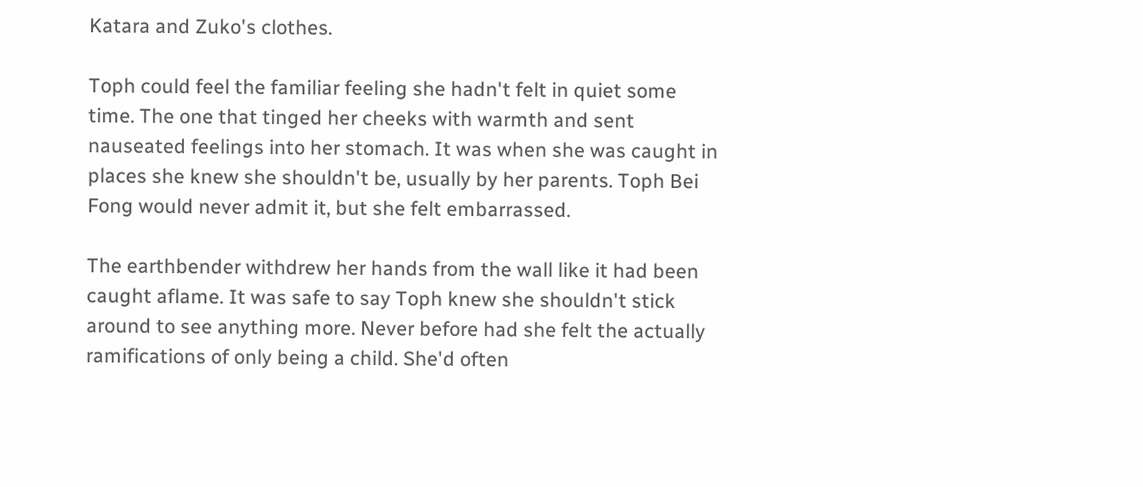Katara and Zuko's clothes.

Toph could feel the familiar feeling she hadn't felt in quiet some time. The one that tinged her cheeks with warmth and sent nauseated feelings into her stomach. It was when she was caught in places she knew she shouldn't be, usually by her parents. Toph Bei Fong would never admit it, but she felt embarrassed.

The earthbender withdrew her hands from the wall like it had been caught aflame. It was safe to say Toph knew she shouldn't stick around to see anything more. Never before had she felt the actually ramifications of only being a child. She'd often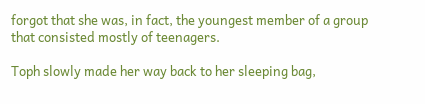forgot that she was, in fact, the youngest member of a group that consisted mostly of teenagers.

Toph slowly made her way back to her sleeping bag,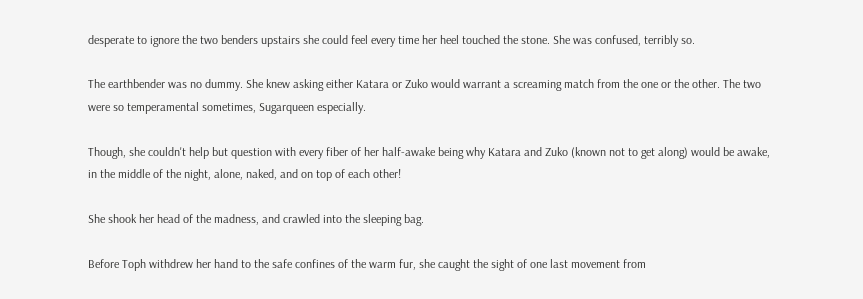desperate to ignore the two benders upstairs she could feel every time her heel touched the stone. She was confused, terribly so.

The earthbender was no dummy. She knew asking either Katara or Zuko would warrant a screaming match from the one or the other. The two were so temperamental sometimes, Sugarqueen especially.

Though, she couldn't help but question with every fiber of her half-awake being why Katara and Zuko (known not to get along) would be awake, in the middle of the night, alone, naked, and on top of each other!

She shook her head of the madness, and crawled into the sleeping bag.

Before Toph withdrew her hand to the safe confines of the warm fur, she caught the sight of one last movement from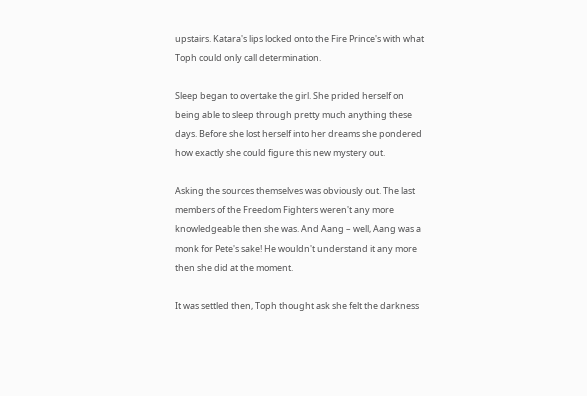upstairs. Katara's lips locked onto the Fire Prince's with what Toph could only call determination.

Sleep began to overtake the girl. She prided herself on being able to sleep through pretty much anything these days. Before she lost herself into her dreams she pondered how exactly she could figure this new mystery out.

Asking the sources themselves was obviously out. The last members of the Freedom Fighters weren't any more knowledgeable then she was. And Aang – well, Aang was a monk for Pete's sake! He wouldn't understand it any more then she did at the moment.

It was settled then, Toph thought ask she felt the darkness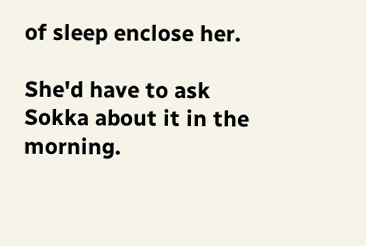of sleep enclose her.

She'd have to ask Sokka about it in the morning.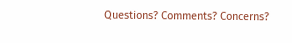Questions? Comments? Concerns?